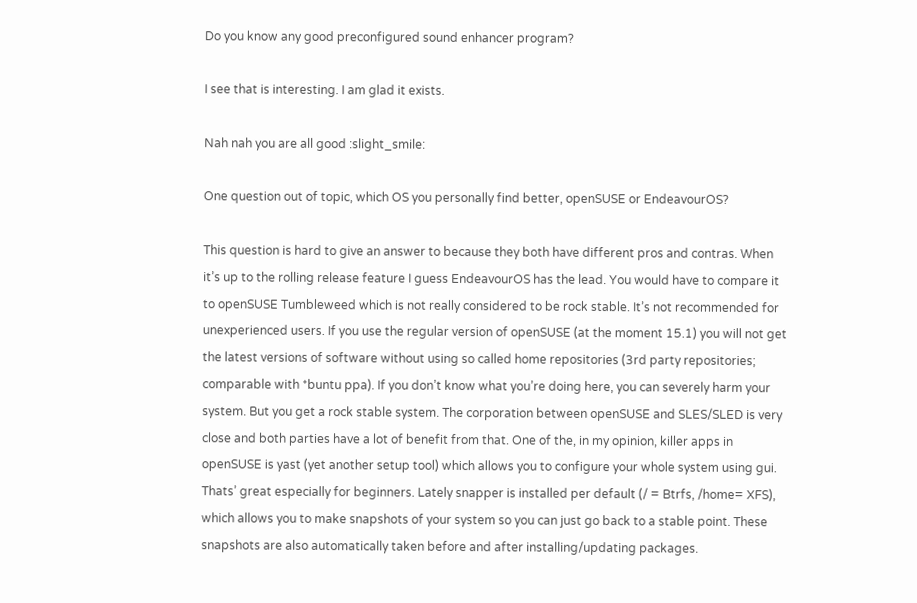Do you know any good preconfigured sound enhancer program?

I see that is interesting. I am glad it exists.

Nah nah you are all good :slight_smile:

One question out of topic, which OS you personally find better, openSUSE or EndeavourOS?

This question is hard to give an answer to because they both have different pros and contras. When it’s up to the rolling release feature I guess EndeavourOS has the lead. You would have to compare it to openSUSE Tumbleweed which is not really considered to be rock stable. It’s not recommended for unexperienced users. If you use the regular version of openSUSE (at the moment 15.1) you will not get the latest versions of software without using so called home repositories (3rd party repositories; comparable with *buntu ppa). If you don’t know what you’re doing here, you can severely harm your system. But you get a rock stable system. The corporation between openSUSE and SLES/SLED is very close and both parties have a lot of benefit from that. One of the, in my opinion, killer apps in openSUSE is yast (yet another setup tool) which allows you to configure your whole system using gui. Thats’ great especially for beginners. Lately snapper is installed per default (/ = Btrfs, /home= XFS), which allows you to make snapshots of your system so you can just go back to a stable point. These snapshots are also automatically taken before and after installing/updating packages.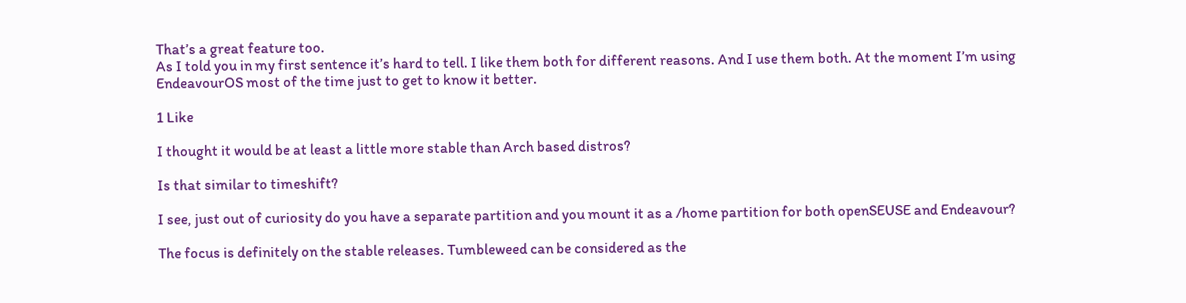That’s a great feature too.
As I told you in my first sentence it’s hard to tell. I like them both for different reasons. And I use them both. At the moment I’m using EndeavourOS most of the time just to get to know it better.

1 Like

I thought it would be at least a little more stable than Arch based distros?

Is that similar to timeshift?

I see, just out of curiosity do you have a separate partition and you mount it as a /home partition for both openSEUSE and Endeavour?

The focus is definitely on the stable releases. Tumbleweed can be considered as the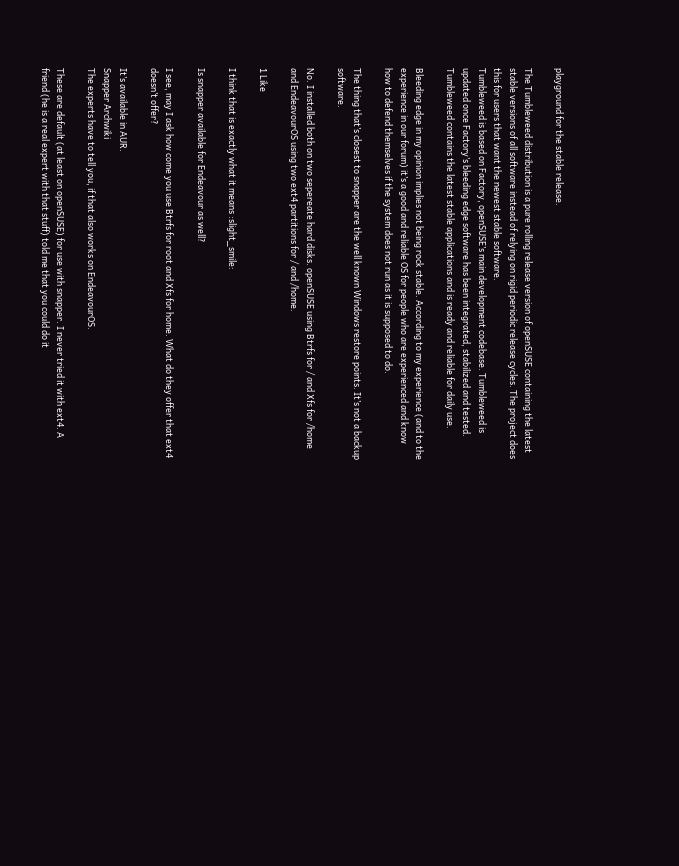playground for the stable release.

The Tumbleweed distribution is a pure rolling release version of openSUSE containing the latest stable versions of all software instead of relying on rigid periodic release cycles. The project does this for users that want the newest stable software.
Tumbleweed is based on Factory, openSUSE’s main development codebase. Tumbleweed is updated once Factory’s bleeding edge software has been integrated, stabilized and tested. Tumbleweed contains the latest stable applications and is ready and reliable for daily use.

Bleeding edge in my opinion implies not being rock stable. According to my experience (and to the experience in our forum) it’s a good and reliable OS for people who are experienced and know how to defend themselves if the system does not run as it is supposed to do.

The thing that’s closest to snapper are the well known Windows restore points. It’s not a backup software.

No. I installed both on two sepereate hard disks. openSUSE using Btrfs for / and Xfs for /home and EndeavourOS using two ext4 partitions for / and /home.

1 Like

I think that is exactly what it means :slight_smile:

Is snapper available for Endeavour as well?

I see, may I ask how come you use Btrfs for root and Xfs for home. What do they offer that ext4 doesn’t offer?

It’s available in AUR.
Snapper Archwiki
The experts have to tell you, if that also works on EndeavourOS.

These are default (at least on openSUSE) for use with snapper. I never tried it with ext4. A friend (he is a real expert with that stuff) told me that you could do it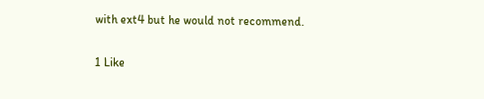with ext4 but he would not recommend.

1 Like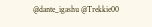@dante_igashu @Trekkie00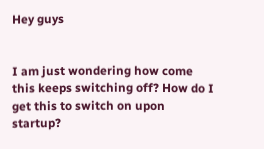Hey guys


I am just wondering how come this keeps switching off? How do I get this to switch on upon startup?